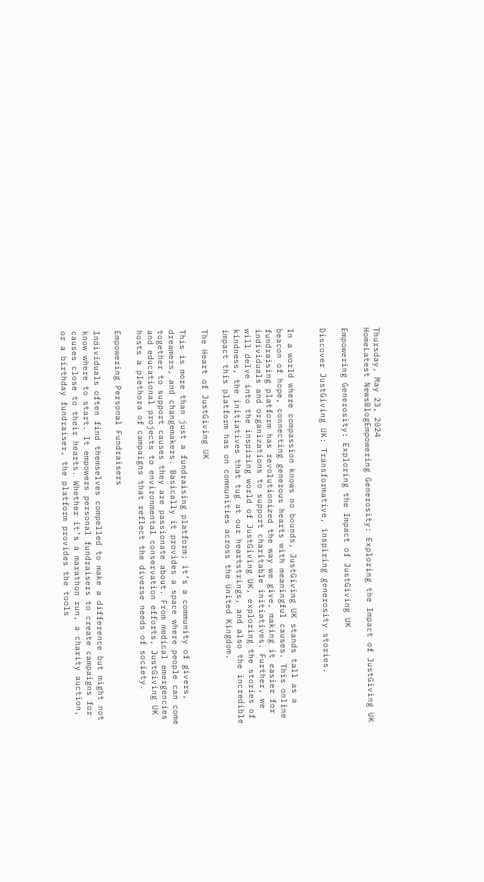Thursday, May 23, 2024
HomeLatest NewsBlogEmpowering Generosity: Exploring the Impact of JustGiving UK

Empowering Generosity: Exploring the Impact of JustGiving UK

Discover JustGiving UK: Transformative, inspiring generosity stories.


In a world where compassion knows no bounds, JustGiving UK stands tall as a beacon of hope, connecting generous hearts with meaningful causes. This online fundraising platform has revolutionized the way we give, making it easier for individuals and organizations to support charitable initiatives. Further, we will delve into the inspiring world of JustGiving UK, exploring the stories of kindness, the initiatives that tug at our heartstrings, and also the incredible impact this platform has on communities across the United Kingdom.

The Heart of JustGiving UK

This is more than just a fundraising platform; it’s a community of givers, dreamers, and changemakers. Basically it provides a space where people can come together to support causes they are passionate about. From medical emergencies and educational projects to environmental conservation efforts, JustGiving UK hosts a plethora of campaigns that reflect the diverse needs of society.

Empowering Personal Fundraisers

Individuals often find themselves compelled to make a difference but might not know where to start. It empowers personal fundraisers to create campaigns for causes close to their hearts. Whether it’s a marathon run, a charity auction, or a birthday fundraiser, the platform provides the tools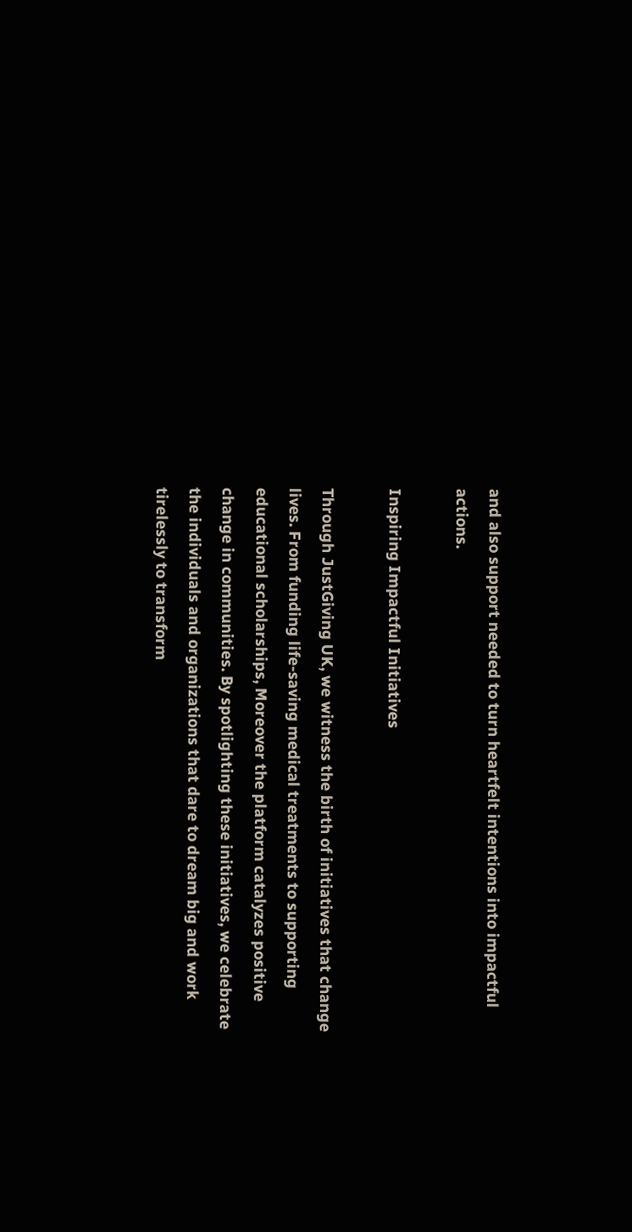and also support needed to turn heartfelt intentions into impactful actions.

Inspiring Impactful Initiatives

Through JustGiving UK, we witness the birth of initiatives that change lives. From funding life-saving medical treatments to supporting educational scholarships, Moreover the platform catalyzes positive change in communities. By spotlighting these initiatives, we celebrate the individuals and organizations that dare to dream big and work tirelessly to transform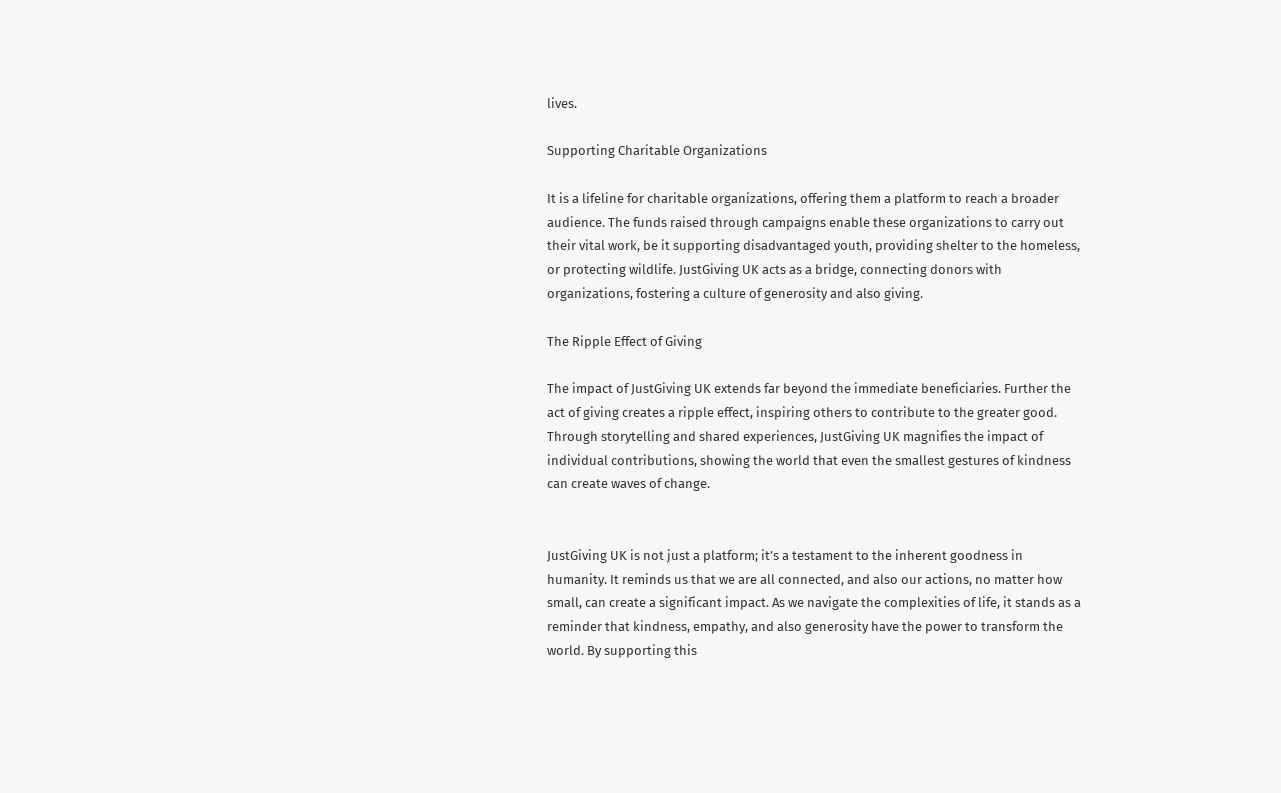lives.

Supporting Charitable Organizations

It is a lifeline for charitable organizations, offering them a platform to reach a broader audience. The funds raised through campaigns enable these organizations to carry out their vital work, be it supporting disadvantaged youth, providing shelter to the homeless, or protecting wildlife. JustGiving UK acts as a bridge, connecting donors with organizations, fostering a culture of generosity and also giving.

The Ripple Effect of Giving

The impact of JustGiving UK extends far beyond the immediate beneficiaries. Further the act of giving creates a ripple effect, inspiring others to contribute to the greater good. Through storytelling and shared experiences, JustGiving UK magnifies the impact of individual contributions, showing the world that even the smallest gestures of kindness can create waves of change.


JustGiving UK is not just a platform; it’s a testament to the inherent goodness in humanity. It reminds us that we are all connected, and also our actions, no matter how small, can create a significant impact. As we navigate the complexities of life, it stands as a reminder that kindness, empathy, and also generosity have the power to transform the world. By supporting this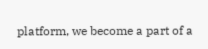platform, we become a part of a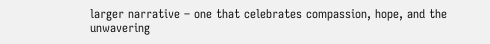larger narrative – one that celebrates compassion, hope, and the unwavering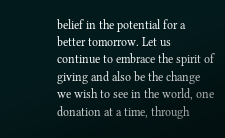belief in the potential for a better tomorrow. Let us continue to embrace the spirit of giving and also be the change we wish to see in the world, one donation at a time, through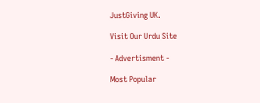JustGiving UK.

Visit Our Urdu Site

- Advertisment -

Most Popular